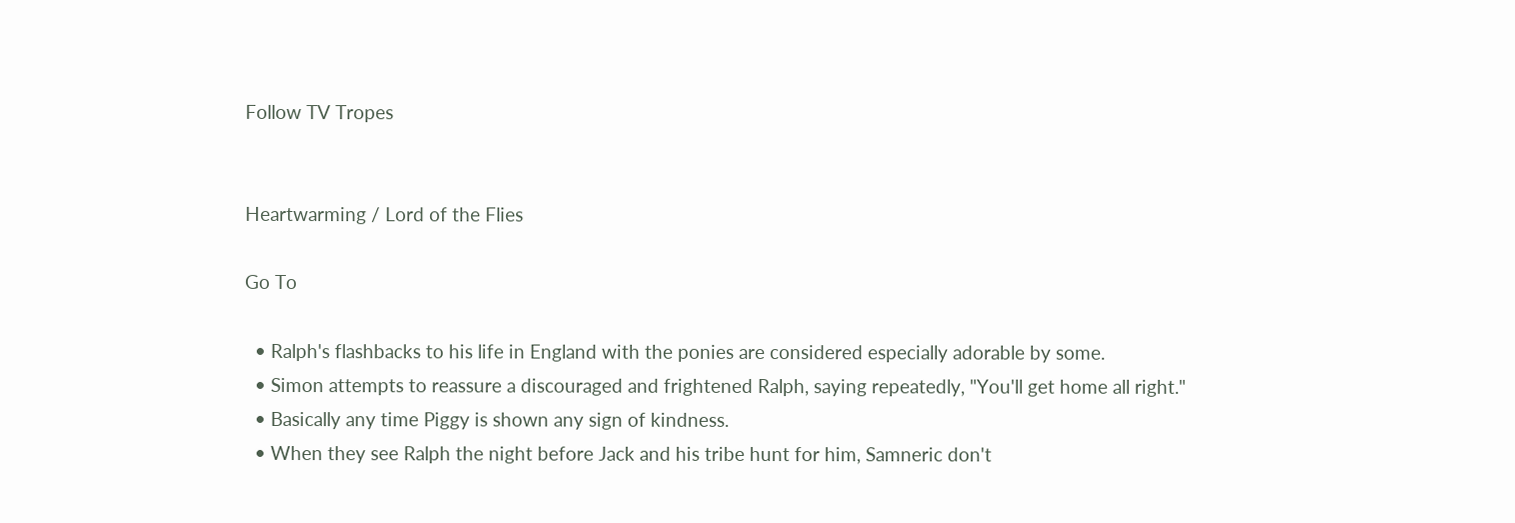Follow TV Tropes


Heartwarming / Lord of the Flies

Go To

  • Ralph's flashbacks to his life in England with the ponies are considered especially adorable by some.
  • Simon attempts to reassure a discouraged and frightened Ralph, saying repeatedly, "You'll get home all right."
  • Basically any time Piggy is shown any sign of kindness.
  • When they see Ralph the night before Jack and his tribe hunt for him, Samneric don't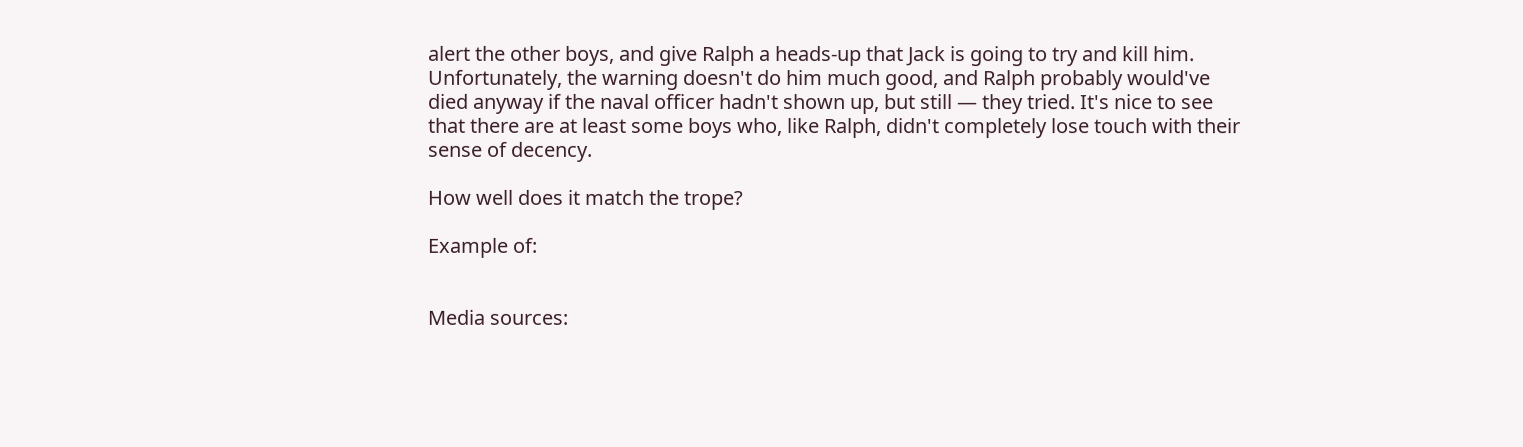alert the other boys, and give Ralph a heads-up that Jack is going to try and kill him. Unfortunately, the warning doesn't do him much good, and Ralph probably would've died anyway if the naval officer hadn't shown up, but still — they tried. It's nice to see that there are at least some boys who, like Ralph, didn't completely lose touch with their sense of decency.

How well does it match the trope?

Example of:


Media sources: